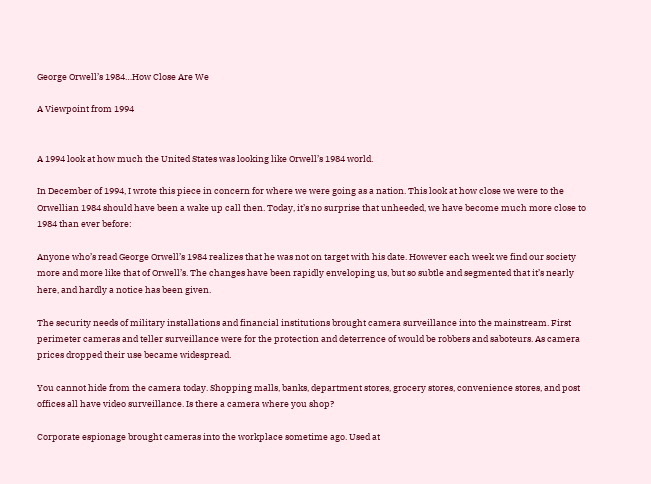George Orwell’s 1984…How Close Are We

A Viewpoint from 1994


A 1994 look at how much the United States was looking like Orwell’s 1984 world.

In December of 1994, I wrote this piece in concern for where we were going as a nation. This look at how close we were to the Orwellian 1984 should have been a wake up call then. Today, it’s no surprise that unheeded, we have become much more close to 1984 than ever before:

Anyone who’s read George Orwell’s 1984 realizes that he was not on target with his date. However each week we find our society more and more like that of Orwell’s. The changes have been rapidly enveloping us, but so subtle and segmented that it’s nearly here, and hardly a notice has been given.

The security needs of military installations and financial institutions brought camera surveillance into the mainstream. First perimeter cameras and teller surveillance were for the protection and deterrence of would be robbers and saboteurs. As camera prices dropped their use became widespread.

You cannot hide from the camera today. Shopping malls, banks, department stores, grocery stores, convenience stores, and post offices all have video surveillance. Is there a camera where you shop?

Corporate espionage brought cameras into the workplace sometime ago. Used at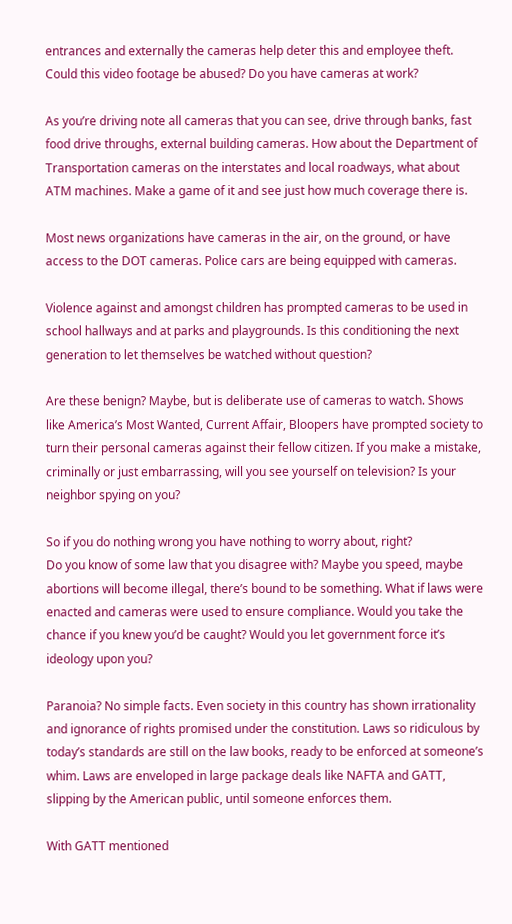entrances and externally the cameras help deter this and employee theft. Could this video footage be abused? Do you have cameras at work?

As you’re driving note all cameras that you can see, drive through banks, fast food drive throughs, external building cameras. How about the Department of Transportation cameras on the interstates and local roadways, what about ATM machines. Make a game of it and see just how much coverage there is.

Most news organizations have cameras in the air, on the ground, or have access to the DOT cameras. Police cars are being equipped with cameras.

Violence against and amongst children has prompted cameras to be used in school hallways and at parks and playgrounds. Is this conditioning the next generation to let themselves be watched without question?

Are these benign? Maybe, but is deliberate use of cameras to watch. Shows like America’s Most Wanted, Current Affair, Bloopers have prompted society to turn their personal cameras against their fellow citizen. If you make a mistake, criminally or just embarrassing, will you see yourself on television? Is your neighbor spying on you?

So if you do nothing wrong you have nothing to worry about, right?
Do you know of some law that you disagree with? Maybe you speed, maybe abortions will become illegal, there’s bound to be something. What if laws were enacted and cameras were used to ensure compliance. Would you take the chance if you knew you’d be caught? Would you let government force it’s ideology upon you?

Paranoia? No simple facts. Even society in this country has shown irrationality and ignorance of rights promised under the constitution. Laws so ridiculous by today’s standards are still on the law books, ready to be enforced at someone’s whim. Laws are enveloped in large package deals like NAFTA and GATT, slipping by the American public, until someone enforces them.

With GATT mentioned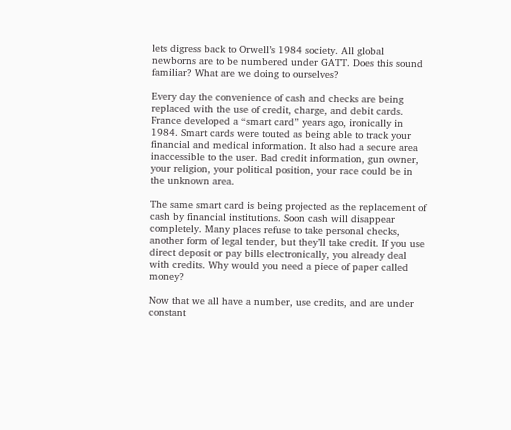lets digress back to Orwell’s 1984 society. All global newborns are to be numbered under GATT. Does this sound familiar? What are we doing to ourselves?

Every day the convenience of cash and checks are being replaced with the use of credit, charge, and debit cards. France developed a “smart card” years ago, ironically in 1984. Smart cards were touted as being able to track your financial and medical information. It also had a secure area inaccessible to the user. Bad credit information, gun owner, your religion, your political position, your race could be in the unknown area.

The same smart card is being projected as the replacement of cash by financial institutions. Soon cash will disappear completely. Many places refuse to take personal checks, another form of legal tender, but they’ll take credit. If you use direct deposit or pay bills electronically, you already deal with credits. Why would you need a piece of paper called money?

Now that we all have a number, use credits, and are under constant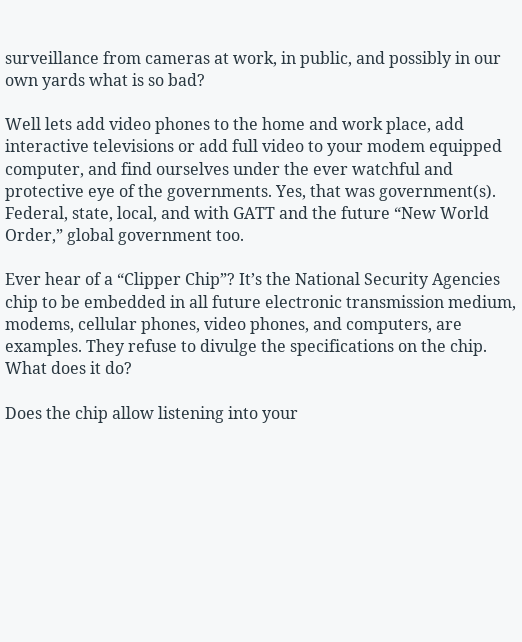surveillance from cameras at work, in public, and possibly in our own yards what is so bad?

Well lets add video phones to the home and work place, add interactive televisions or add full video to your modem equipped computer, and find ourselves under the ever watchful and protective eye of the governments. Yes, that was government(s). Federal, state, local, and with GATT and the future “New World Order,” global government too.

Ever hear of a “Clipper Chip”? It’s the National Security Agencies chip to be embedded in all future electronic transmission medium, modems, cellular phones, video phones, and computers, are examples. They refuse to divulge the specifications on the chip. What does it do?

Does the chip allow listening into your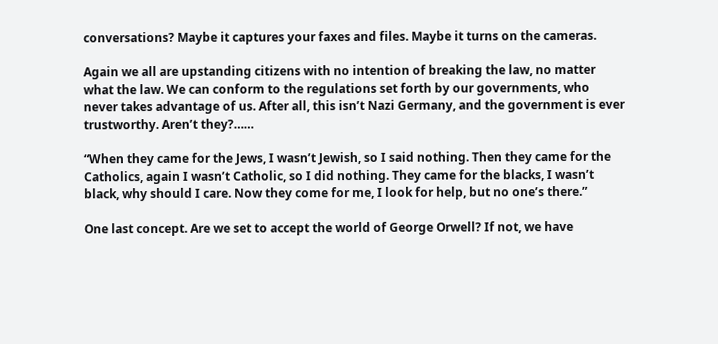conversations? Maybe it captures your faxes and files. Maybe it turns on the cameras.

Again we all are upstanding citizens with no intention of breaking the law, no matter what the law. We can conform to the regulations set forth by our governments, who never takes advantage of us. After all, this isn’t Nazi Germany, and the government is ever trustworthy. Aren’t they?……

“When they came for the Jews, I wasn’t Jewish, so I said nothing. Then they came for the Catholics, again I wasn’t Catholic, so I did nothing. They came for the blacks, I wasn’t black, why should I care. Now they come for me, I look for help, but no one’s there.”

One last concept. Are we set to accept the world of George Orwell? If not, we have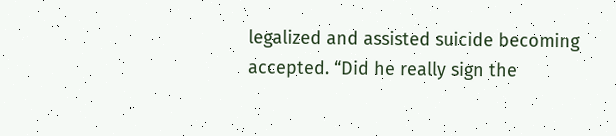legalized and assisted suicide becoming accepted. “Did he really sign the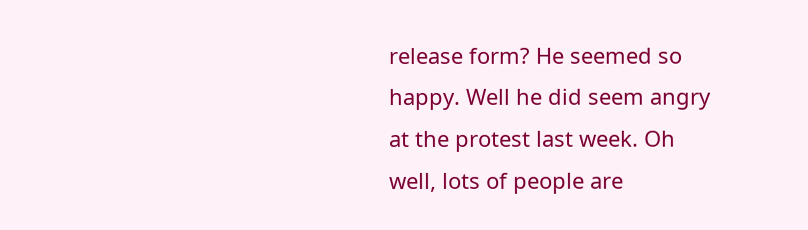release form? He seemed so happy. Well he did seem angry at the protest last week. Oh well, lots of people are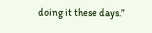doing it these days.”